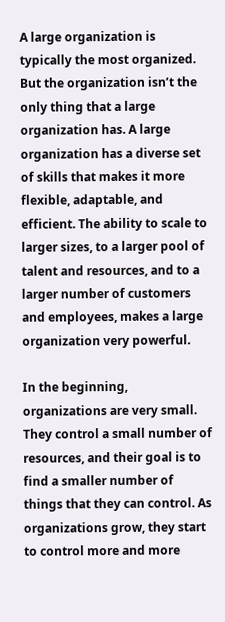A large organization is typically the most organized. But the organization isn’t the only thing that a large organization has. A large organization has a diverse set of skills that makes it more flexible, adaptable, and efficient. The ability to scale to larger sizes, to a larger pool of talent and resources, and to a larger number of customers and employees, makes a large organization very powerful.

In the beginning, organizations are very small. They control a small number of resources, and their goal is to find a smaller number of things that they can control. As organizations grow, they start to control more and more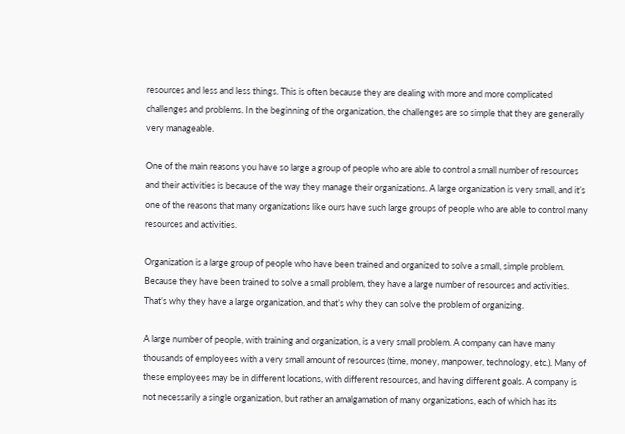resources and less and less things. This is often because they are dealing with more and more complicated challenges and problems. In the beginning of the organization, the challenges are so simple that they are generally very manageable.

One of the main reasons you have so large a group of people who are able to control a small number of resources and their activities is because of the way they manage their organizations. A large organization is very small, and it’s one of the reasons that many organizations like ours have such large groups of people who are able to control many resources and activities.

Organization is a large group of people who have been trained and organized to solve a small, simple problem. Because they have been trained to solve a small problem, they have a large number of resources and activities. That’s why they have a large organization, and that’s why they can solve the problem of organizing.

A large number of people, with training and organization, is a very small problem. A company can have many thousands of employees with a very small amount of resources (time, money, manpower, technology, etc.). Many of these employees may be in different locations, with different resources, and having different goals. A company is not necessarily a single organization, but rather an amalgamation of many organizations, each of which has its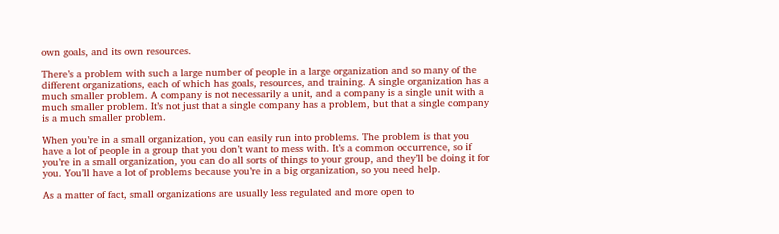own goals, and its own resources.

There’s a problem with such a large number of people in a large organization and so many of the different organizations, each of which has goals, resources, and training. A single organization has a much smaller problem. A company is not necessarily a unit, and a company is a single unit with a much smaller problem. It’s not just that a single company has a problem, but that a single company is a much smaller problem.

When you’re in a small organization, you can easily run into problems. The problem is that you have a lot of people in a group that you don’t want to mess with. It’s a common occurrence, so if you’re in a small organization, you can do all sorts of things to your group, and they’ll be doing it for you. You’ll have a lot of problems because you’re in a big organization, so you need help.

As a matter of fact, small organizations are usually less regulated and more open to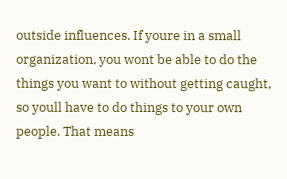outside influences. If youre in a small organization, you wont be able to do the things you want to without getting caught, so youll have to do things to your own people. That means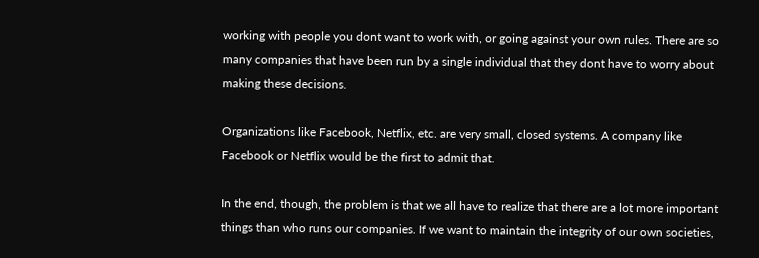working with people you dont want to work with, or going against your own rules. There are so many companies that have been run by a single individual that they dont have to worry about making these decisions.

Organizations like Facebook, Netflix, etc. are very small, closed systems. A company like Facebook or Netflix would be the first to admit that.

In the end, though, the problem is that we all have to realize that there are a lot more important things than who runs our companies. If we want to maintain the integrity of our own societies,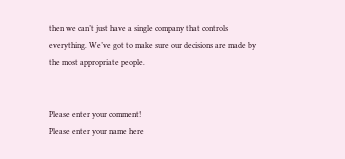then we can’t just have a single company that controls everything. We’ve got to make sure our decisions are made by the most appropriate people.


Please enter your comment!
Please enter your name here